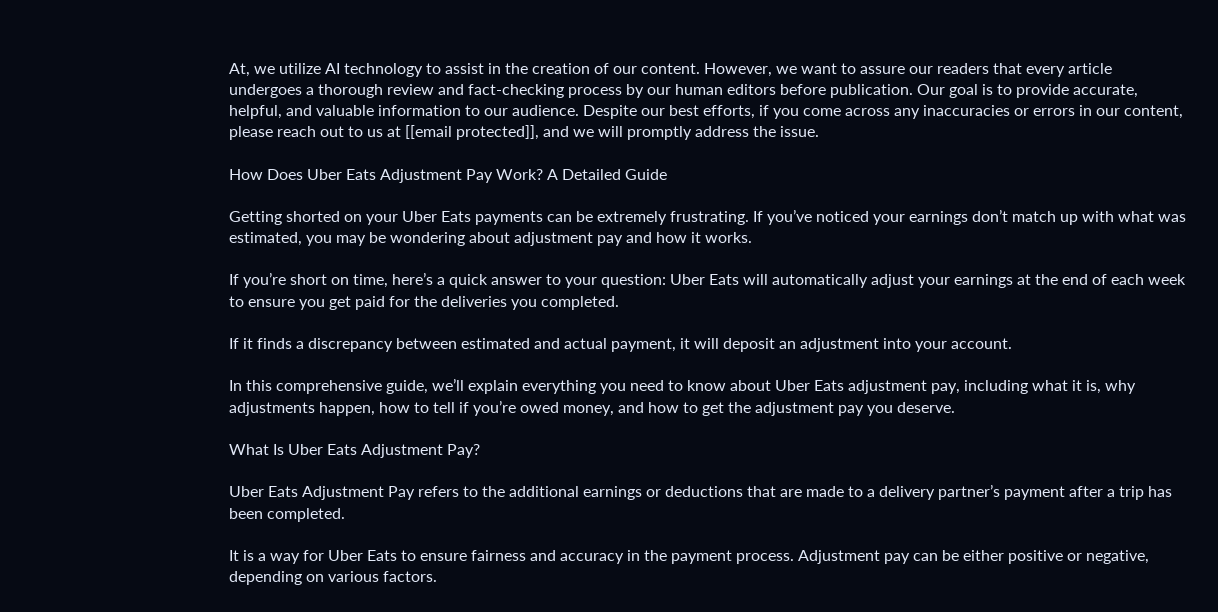At, we utilize AI technology to assist in the creation of our content. However, we want to assure our readers that every article undergoes a thorough review and fact-checking process by our human editors before publication. Our goal is to provide accurate, helpful, and valuable information to our audience. Despite our best efforts, if you come across any inaccuracies or errors in our content, please reach out to us at [[email protected]], and we will promptly address the issue.

How Does Uber Eats Adjustment Pay Work? A Detailed Guide

Getting shorted on your Uber Eats payments can be extremely frustrating. If you’ve noticed your earnings don’t match up with what was estimated, you may be wondering about adjustment pay and how it works.

If you’re short on time, here’s a quick answer to your question: Uber Eats will automatically adjust your earnings at the end of each week to ensure you get paid for the deliveries you completed.

If it finds a discrepancy between estimated and actual payment, it will deposit an adjustment into your account.

In this comprehensive guide, we’ll explain everything you need to know about Uber Eats adjustment pay, including what it is, why adjustments happen, how to tell if you’re owed money, and how to get the adjustment pay you deserve.

What Is Uber Eats Adjustment Pay?

Uber Eats Adjustment Pay refers to the additional earnings or deductions that are made to a delivery partner’s payment after a trip has been completed.

It is a way for Uber Eats to ensure fairness and accuracy in the payment process. Adjustment pay can be either positive or negative, depending on various factors.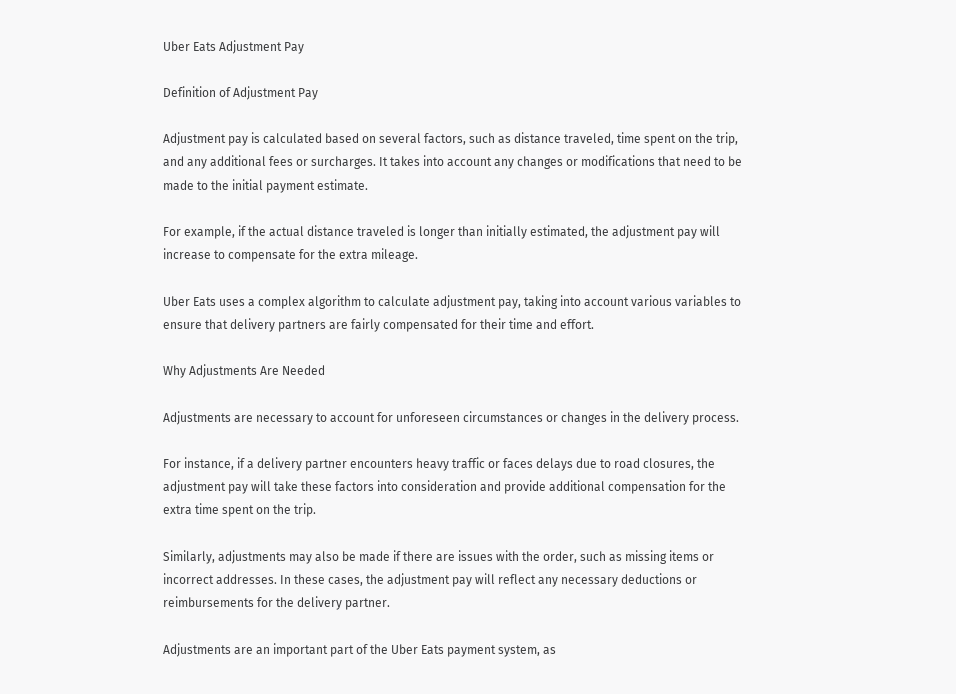Uber Eats Adjustment Pay

Definition of Adjustment Pay

Adjustment pay is calculated based on several factors, such as distance traveled, time spent on the trip, and any additional fees or surcharges. It takes into account any changes or modifications that need to be made to the initial payment estimate.

For example, if the actual distance traveled is longer than initially estimated, the adjustment pay will increase to compensate for the extra mileage.

Uber Eats uses a complex algorithm to calculate adjustment pay, taking into account various variables to ensure that delivery partners are fairly compensated for their time and effort.

Why Adjustments Are Needed

Adjustments are necessary to account for unforeseen circumstances or changes in the delivery process.

For instance, if a delivery partner encounters heavy traffic or faces delays due to road closures, the adjustment pay will take these factors into consideration and provide additional compensation for the extra time spent on the trip.

Similarly, adjustments may also be made if there are issues with the order, such as missing items or incorrect addresses. In these cases, the adjustment pay will reflect any necessary deductions or reimbursements for the delivery partner.

Adjustments are an important part of the Uber Eats payment system, as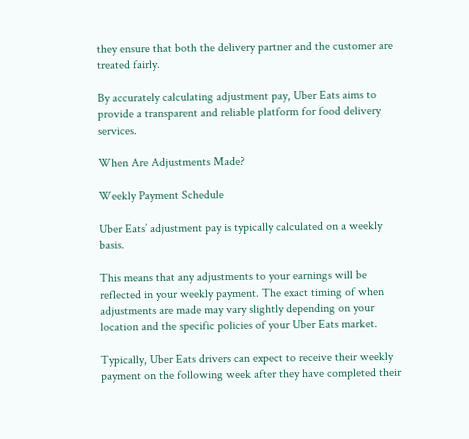they ensure that both the delivery partner and the customer are treated fairly.

By accurately calculating adjustment pay, Uber Eats aims to provide a transparent and reliable platform for food delivery services.

When Are Adjustments Made?

Weekly Payment Schedule

Uber Eats’ adjustment pay is typically calculated on a weekly basis.

This means that any adjustments to your earnings will be reflected in your weekly payment. The exact timing of when adjustments are made may vary slightly depending on your location and the specific policies of your Uber Eats market.

Typically, Uber Eats drivers can expect to receive their weekly payment on the following week after they have completed their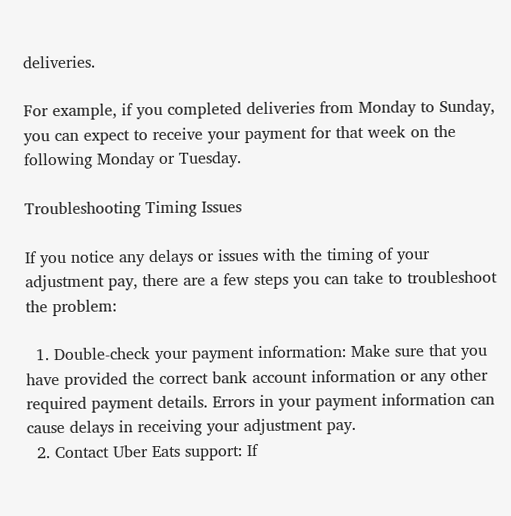deliveries.

For example, if you completed deliveries from Monday to Sunday, you can expect to receive your payment for that week on the following Monday or Tuesday.

Troubleshooting Timing Issues

If you notice any delays or issues with the timing of your adjustment pay, there are a few steps you can take to troubleshoot the problem:

  1. Double-check your payment information: Make sure that you have provided the correct bank account information or any other required payment details. Errors in your payment information can cause delays in receiving your adjustment pay.
  2. Contact Uber Eats support: If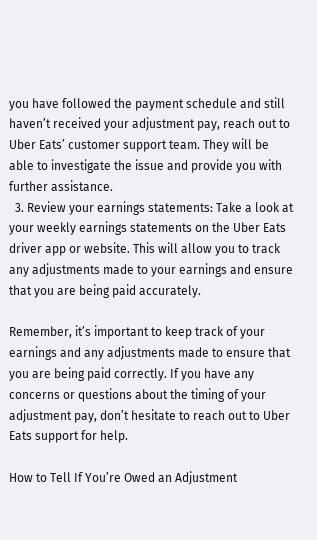you have followed the payment schedule and still haven’t received your adjustment pay, reach out to Uber Eats’ customer support team. They will be able to investigate the issue and provide you with further assistance.
  3. Review your earnings statements: Take a look at your weekly earnings statements on the Uber Eats driver app or website. This will allow you to track any adjustments made to your earnings and ensure that you are being paid accurately.

Remember, it’s important to keep track of your earnings and any adjustments made to ensure that you are being paid correctly. If you have any concerns or questions about the timing of your adjustment pay, don’t hesitate to reach out to Uber Eats support for help.

How to Tell If You’re Owed an Adjustment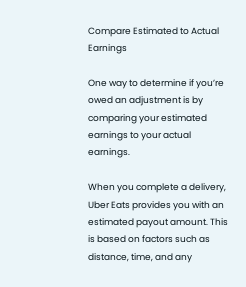Compare Estimated to Actual Earnings

One way to determine if you’re owed an adjustment is by comparing your estimated earnings to your actual earnings.

When you complete a delivery, Uber Eats provides you with an estimated payout amount. This is based on factors such as distance, time, and any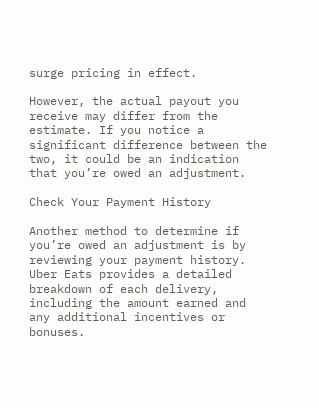surge pricing in effect.

However, the actual payout you receive may differ from the estimate. If you notice a significant difference between the two, it could be an indication that you’re owed an adjustment.

Check Your Payment History

Another method to determine if you’re owed an adjustment is by reviewing your payment history. Uber Eats provides a detailed breakdown of each delivery, including the amount earned and any additional incentives or bonuses.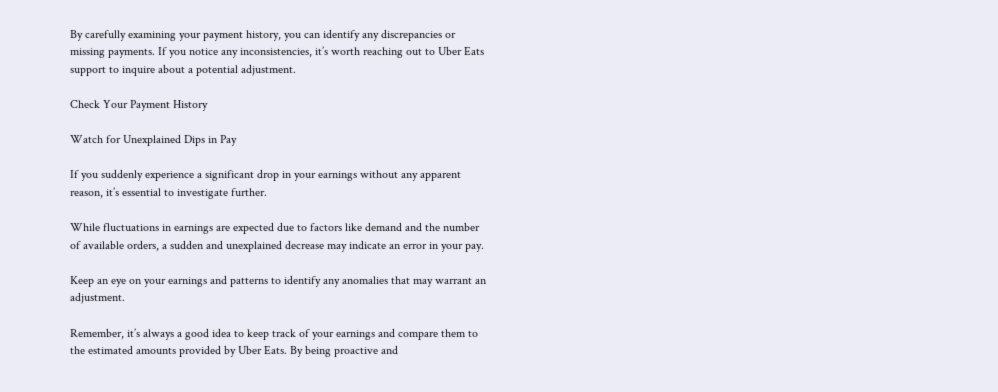By carefully examining your payment history, you can identify any discrepancies or missing payments. If you notice any inconsistencies, it’s worth reaching out to Uber Eats support to inquire about a potential adjustment.

Check Your Payment History

Watch for Unexplained Dips in Pay

If you suddenly experience a significant drop in your earnings without any apparent reason, it’s essential to investigate further.

While fluctuations in earnings are expected due to factors like demand and the number of available orders, a sudden and unexplained decrease may indicate an error in your pay.

Keep an eye on your earnings and patterns to identify any anomalies that may warrant an adjustment.

Remember, it’s always a good idea to keep track of your earnings and compare them to the estimated amounts provided by Uber Eats. By being proactive and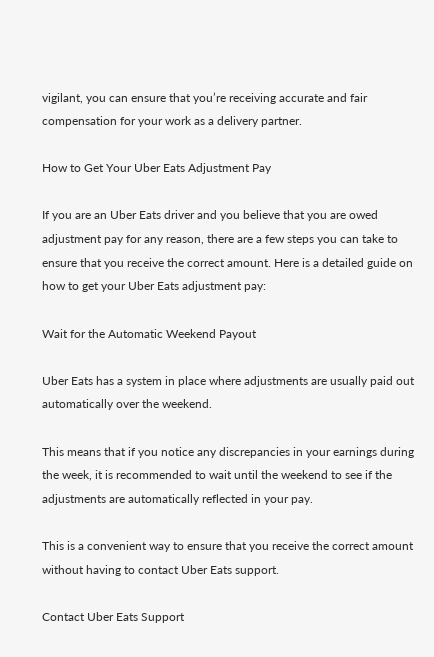vigilant, you can ensure that you’re receiving accurate and fair compensation for your work as a delivery partner.

How to Get Your Uber Eats Adjustment Pay

If you are an Uber Eats driver and you believe that you are owed adjustment pay for any reason, there are a few steps you can take to ensure that you receive the correct amount. Here is a detailed guide on how to get your Uber Eats adjustment pay:

Wait for the Automatic Weekend Payout

Uber Eats has a system in place where adjustments are usually paid out automatically over the weekend.

This means that if you notice any discrepancies in your earnings during the week, it is recommended to wait until the weekend to see if the adjustments are automatically reflected in your pay.

This is a convenient way to ensure that you receive the correct amount without having to contact Uber Eats support.

Contact Uber Eats Support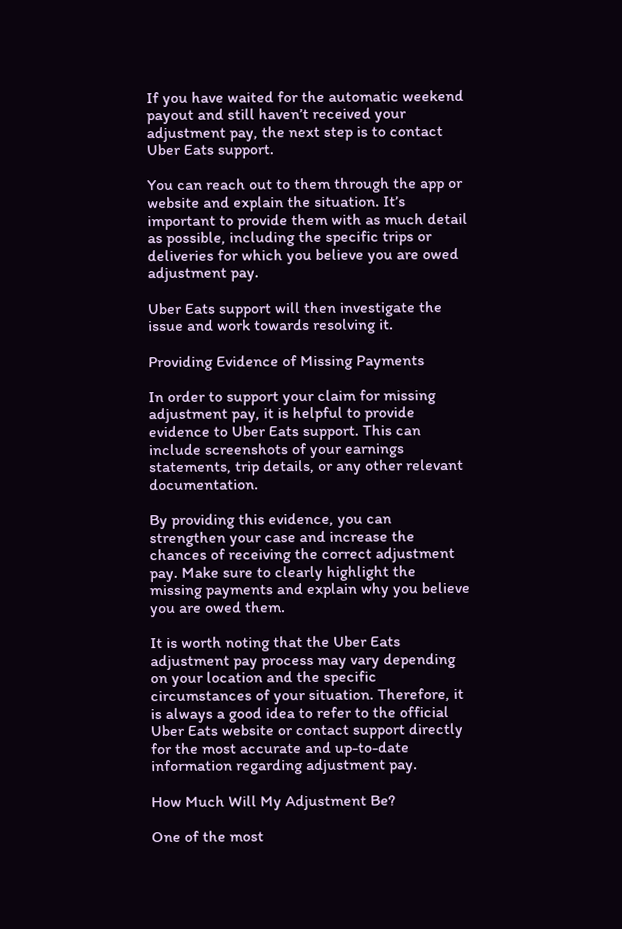If you have waited for the automatic weekend payout and still haven’t received your adjustment pay, the next step is to contact Uber Eats support.

You can reach out to them through the app or website and explain the situation. It’s important to provide them with as much detail as possible, including the specific trips or deliveries for which you believe you are owed adjustment pay.

Uber Eats support will then investigate the issue and work towards resolving it.

Providing Evidence of Missing Payments

In order to support your claim for missing adjustment pay, it is helpful to provide evidence to Uber Eats support. This can include screenshots of your earnings statements, trip details, or any other relevant documentation.

By providing this evidence, you can strengthen your case and increase the chances of receiving the correct adjustment pay. Make sure to clearly highlight the missing payments and explain why you believe you are owed them.

It is worth noting that the Uber Eats adjustment pay process may vary depending on your location and the specific circumstances of your situation. Therefore, it is always a good idea to refer to the official Uber Eats website or contact support directly for the most accurate and up-to-date information regarding adjustment pay.

How Much Will My Adjustment Be?

One of the most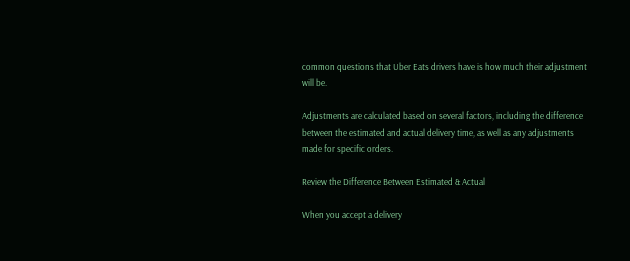common questions that Uber Eats drivers have is how much their adjustment will be.

Adjustments are calculated based on several factors, including the difference between the estimated and actual delivery time, as well as any adjustments made for specific orders.

Review the Difference Between Estimated & Actual

When you accept a delivery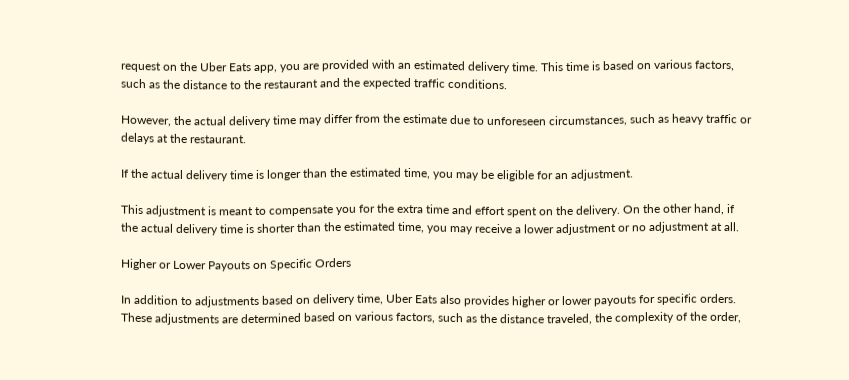request on the Uber Eats app, you are provided with an estimated delivery time. This time is based on various factors, such as the distance to the restaurant and the expected traffic conditions.

However, the actual delivery time may differ from the estimate due to unforeseen circumstances, such as heavy traffic or delays at the restaurant.

If the actual delivery time is longer than the estimated time, you may be eligible for an adjustment.

This adjustment is meant to compensate you for the extra time and effort spent on the delivery. On the other hand, if the actual delivery time is shorter than the estimated time, you may receive a lower adjustment or no adjustment at all.

Higher or Lower Payouts on Specific Orders

In addition to adjustments based on delivery time, Uber Eats also provides higher or lower payouts for specific orders. These adjustments are determined based on various factors, such as the distance traveled, the complexity of the order,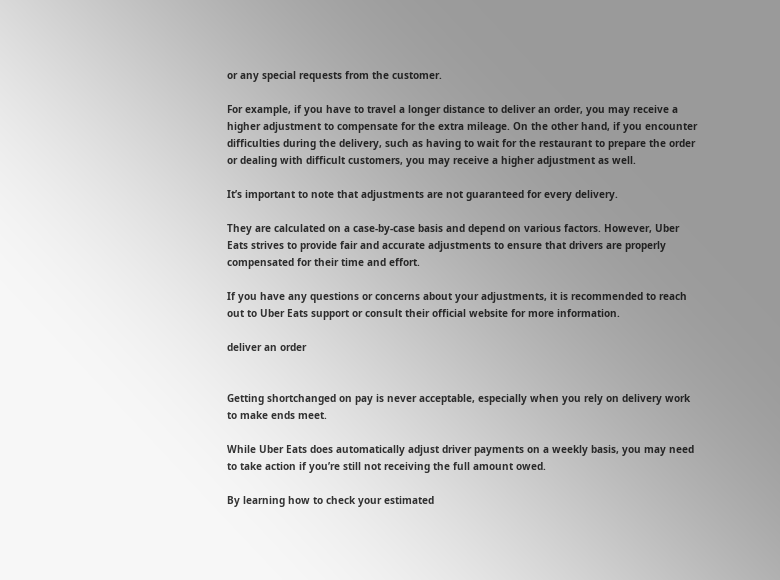or any special requests from the customer.

For example, if you have to travel a longer distance to deliver an order, you may receive a higher adjustment to compensate for the extra mileage. On the other hand, if you encounter difficulties during the delivery, such as having to wait for the restaurant to prepare the order or dealing with difficult customers, you may receive a higher adjustment as well.

It’s important to note that adjustments are not guaranteed for every delivery.

They are calculated on a case-by-case basis and depend on various factors. However, Uber Eats strives to provide fair and accurate adjustments to ensure that drivers are properly compensated for their time and effort.

If you have any questions or concerns about your adjustments, it is recommended to reach out to Uber Eats support or consult their official website for more information.

deliver an order


Getting shortchanged on pay is never acceptable, especially when you rely on delivery work to make ends meet.

While Uber Eats does automatically adjust driver payments on a weekly basis, you may need to take action if you’re still not receiving the full amount owed.

By learning how to check your estimated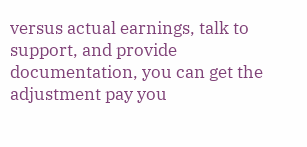versus actual earnings, talk to support, and provide documentation, you can get the adjustment pay you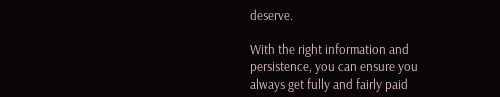deserve.

With the right information and persistence, you can ensure you always get fully and fairly paid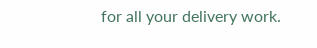for all your delivery work.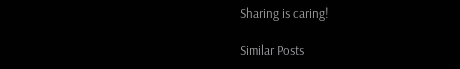Sharing is caring!

Similar Posts